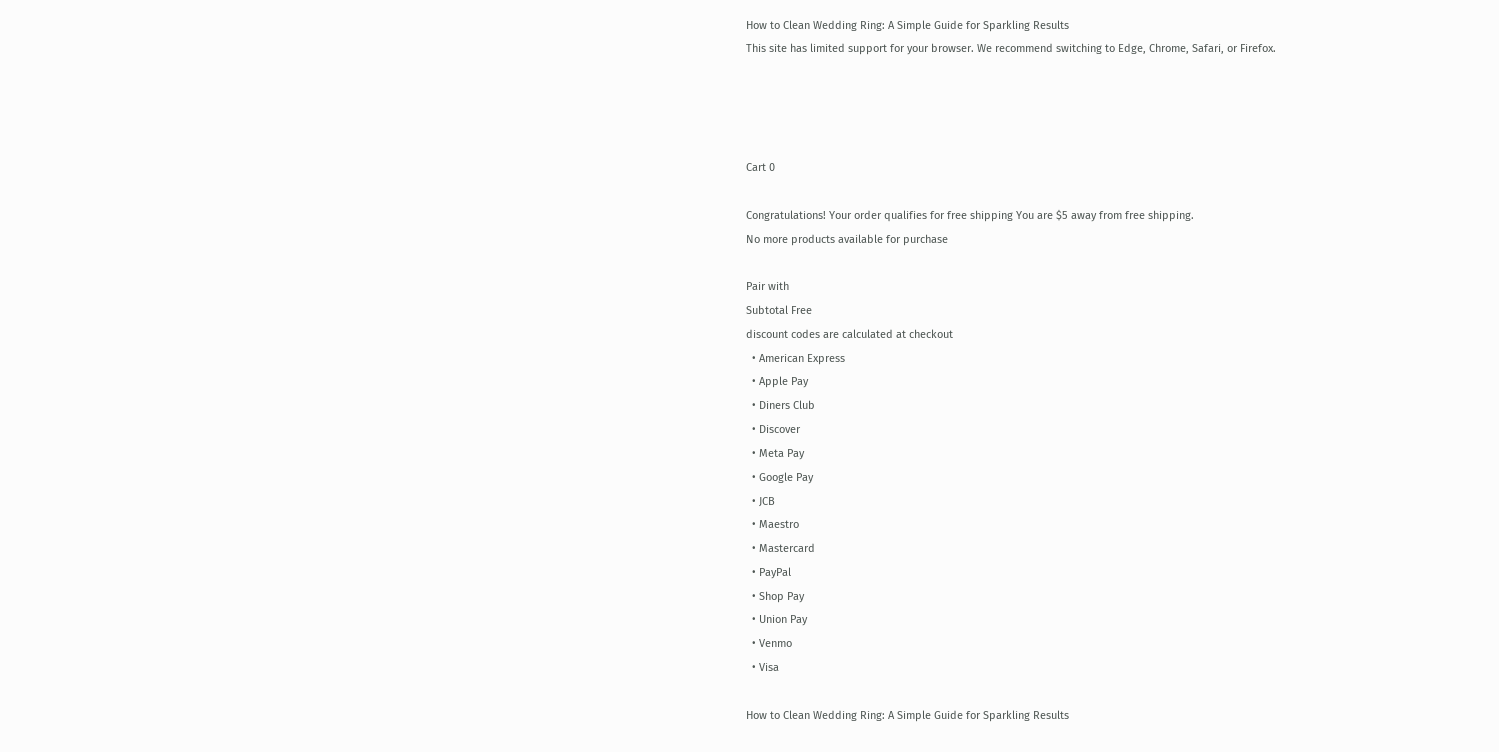How to Clean Wedding Ring: A Simple Guide for Sparkling Results
This site has limited support for your browser. We recommend switching to Edge, Chrome, Safari, or Firefox.




Cart 0

Congratulations! Your order qualifies for free shipping You are $5 away from free shipping.
No more products available for purchase

Pair with
Subtotal Free
discount codes are calculated at checkout
  • American Express
  • Apple Pay
  • Diners Club
  • Discover
  • Meta Pay
  • Google Pay
  • JCB
  • Maestro
  • Mastercard
  • PayPal
  • Shop Pay
  • Union Pay
  • Venmo
  • Visa

How to Clean Wedding Ring: A Simple Guide for Sparkling Results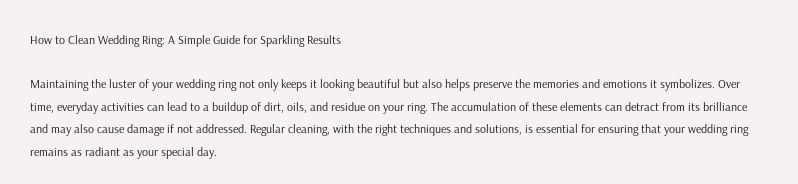How to Clean Wedding Ring: A Simple Guide for Sparkling Results

Maintaining the luster of your wedding ring not only keeps it looking beautiful but also helps preserve the memories and emotions it symbolizes. Over time, everyday activities can lead to a buildup of dirt, oils, and residue on your ring. The accumulation of these elements can detract from its brilliance and may also cause damage if not addressed. Regular cleaning, with the right techniques and solutions, is essential for ensuring that your wedding ring remains as radiant as your special day.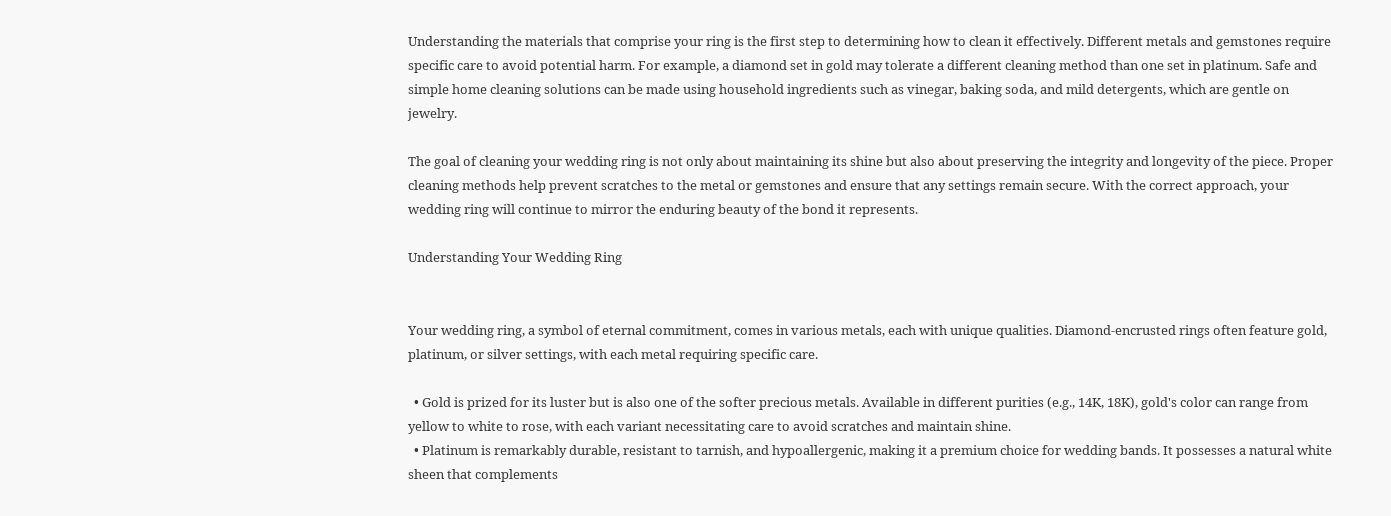Understanding the materials that comprise your ring is the first step to determining how to clean it effectively. Different metals and gemstones require specific care to avoid potential harm. For example, a diamond set in gold may tolerate a different cleaning method than one set in platinum. Safe and simple home cleaning solutions can be made using household ingredients such as vinegar, baking soda, and mild detergents, which are gentle on jewelry.

The goal of cleaning your wedding ring is not only about maintaining its shine but also about preserving the integrity and longevity of the piece. Proper cleaning methods help prevent scratches to the metal or gemstones and ensure that any settings remain secure. With the correct approach, your wedding ring will continue to mirror the enduring beauty of the bond it represents.

Understanding Your Wedding Ring


Your wedding ring, a symbol of eternal commitment, comes in various metals, each with unique qualities. Diamond-encrusted rings often feature gold, platinum, or silver settings, with each metal requiring specific care.

  • Gold is prized for its luster but is also one of the softer precious metals. Available in different purities (e.g., 14K, 18K), gold's color can range from yellow to white to rose, with each variant necessitating care to avoid scratches and maintain shine.
  • Platinum is remarkably durable, resistant to tarnish, and hypoallergenic, making it a premium choice for wedding bands. It possesses a natural white sheen that complements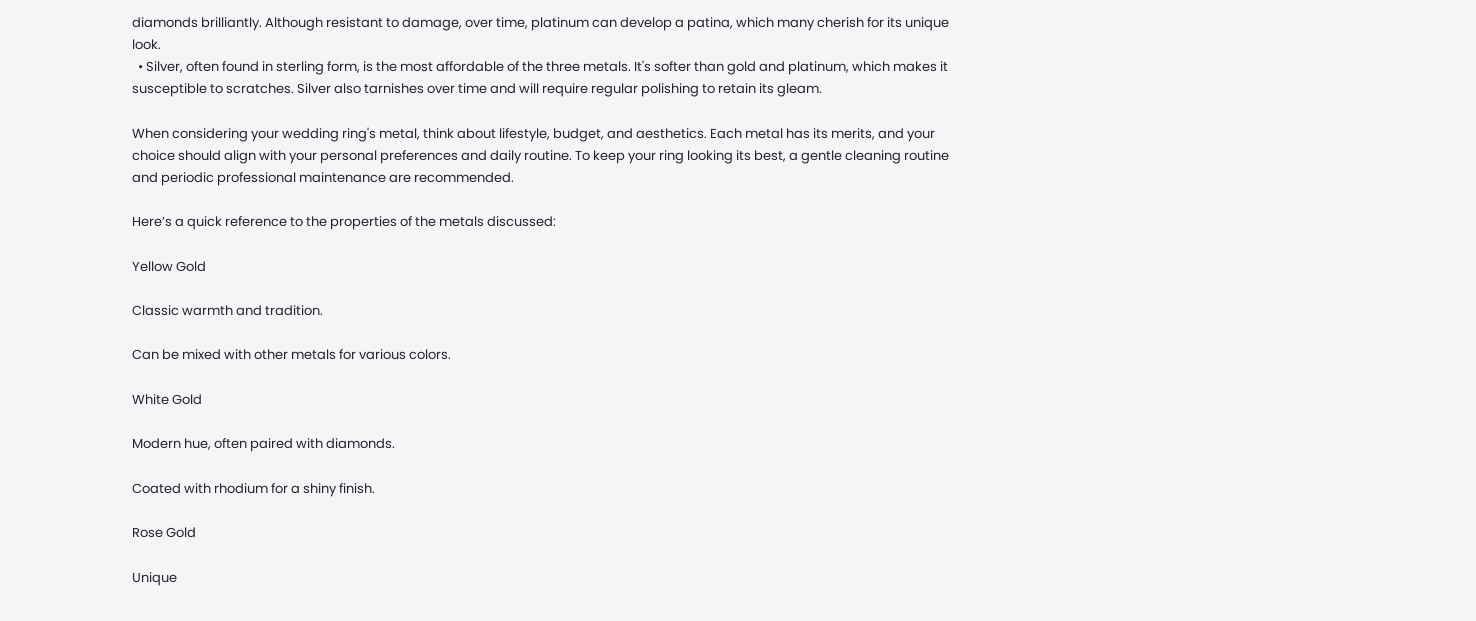diamonds brilliantly. Although resistant to damage, over time, platinum can develop a patina, which many cherish for its unique look.
  • Silver, often found in sterling form, is the most affordable of the three metals. It's softer than gold and platinum, which makes it susceptible to scratches. Silver also tarnishes over time and will require regular polishing to retain its gleam.

When considering your wedding ring's metal, think about lifestyle, budget, and aesthetics. Each metal has its merits, and your choice should align with your personal preferences and daily routine. To keep your ring looking its best, a gentle cleaning routine and periodic professional maintenance are recommended.

Here’s a quick reference to the properties of the metals discussed:

Yellow Gold

Classic warmth and tradition.

Can be mixed with other metals for various colors.

White Gold

Modern hue, often paired with diamonds.

Coated with rhodium for a shiny finish.

Rose Gold

Unique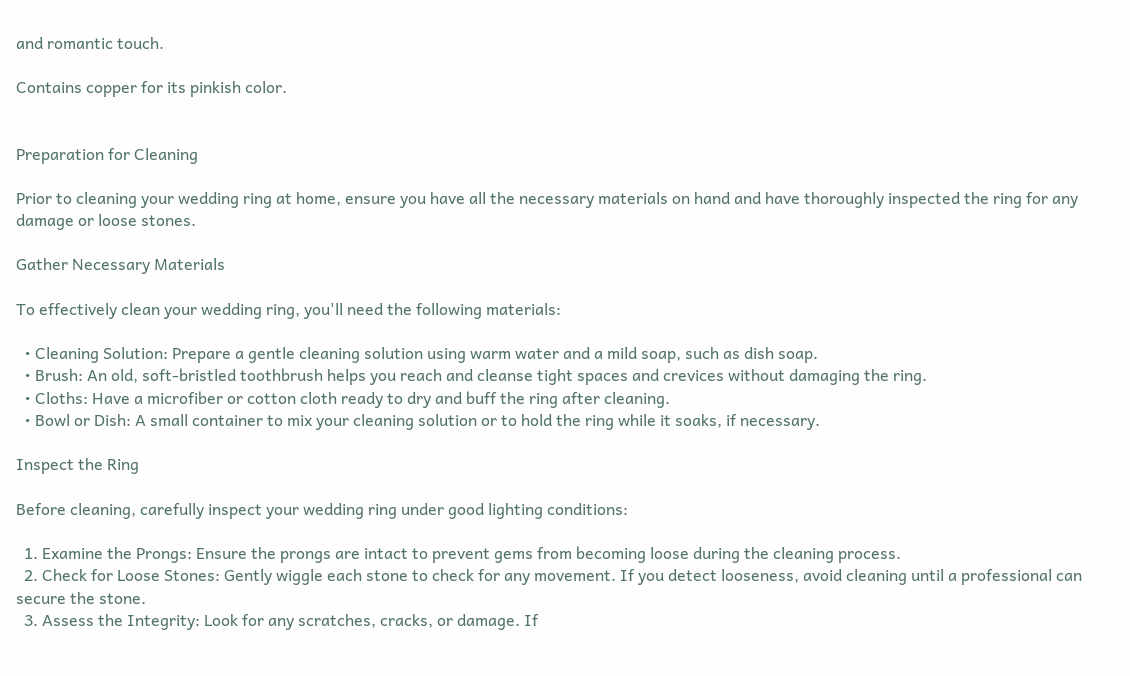and romantic touch.

Contains copper for its pinkish color.


Preparation for Cleaning

Prior to cleaning your wedding ring at home, ensure you have all the necessary materials on hand and have thoroughly inspected the ring for any damage or loose stones.

Gather Necessary Materials

To effectively clean your wedding ring, you'll need the following materials:

  • Cleaning Solution: Prepare a gentle cleaning solution using warm water and a mild soap, such as dish soap.
  • Brush: An old, soft-bristled toothbrush helps you reach and cleanse tight spaces and crevices without damaging the ring.
  • Cloths: Have a microfiber or cotton cloth ready to dry and buff the ring after cleaning.
  • Bowl or Dish: A small container to mix your cleaning solution or to hold the ring while it soaks, if necessary.

Inspect the Ring

Before cleaning, carefully inspect your wedding ring under good lighting conditions:

  1. Examine the Prongs: Ensure the prongs are intact to prevent gems from becoming loose during the cleaning process.
  2. Check for Loose Stones: Gently wiggle each stone to check for any movement. If you detect looseness, avoid cleaning until a professional can secure the stone.
  3. Assess the Integrity: Look for any scratches, cracks, or damage. If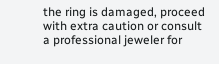the ring is damaged, proceed with extra caution or consult a professional jeweler for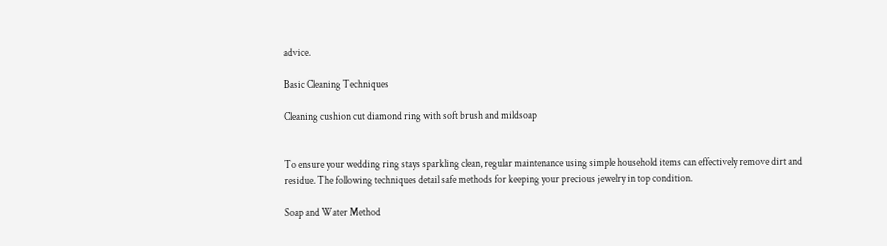advice.

Basic Cleaning Techniques

Cleaning cushion cut diamond ring with soft brush and mildsoap


To ensure your wedding ring stays sparkling clean, regular maintenance using simple household items can effectively remove dirt and residue. The following techniques detail safe methods for keeping your precious jewelry in top condition.

Soap and Water Method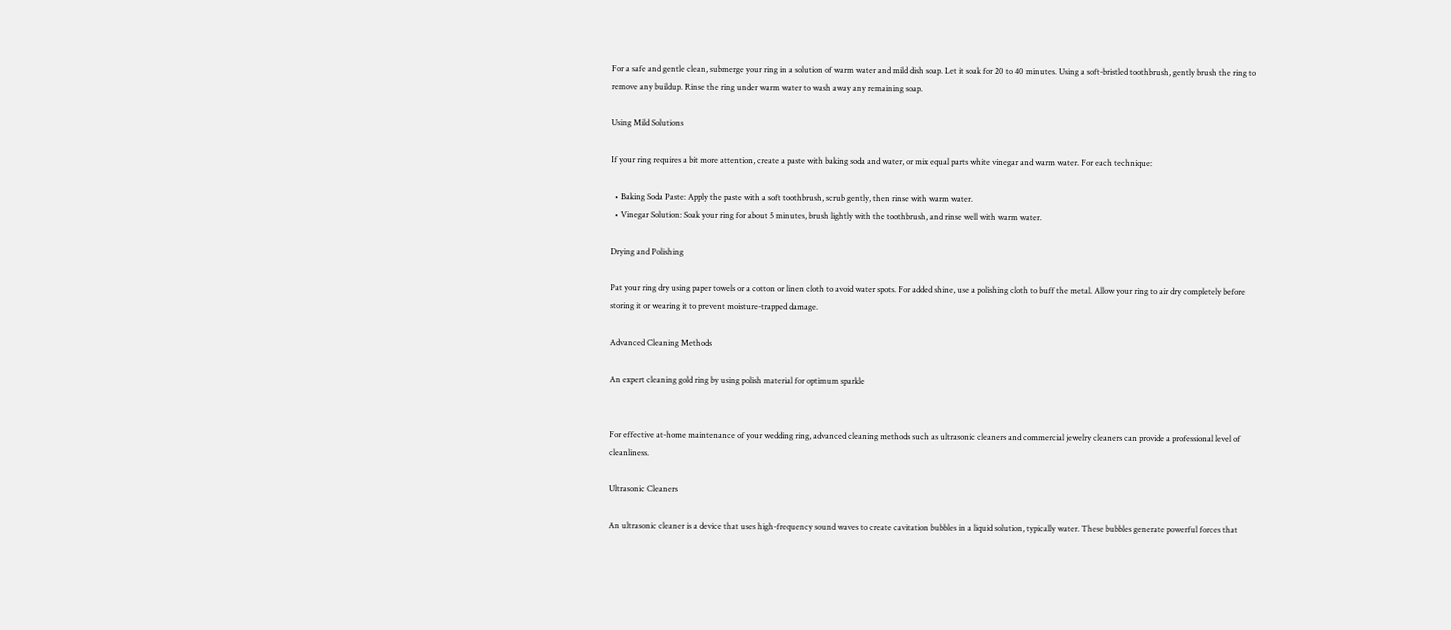For a safe and gentle clean, submerge your ring in a solution of warm water and mild dish soap. Let it soak for 20 to 40 minutes. Using a soft-bristled toothbrush, gently brush the ring to remove any buildup. Rinse the ring under warm water to wash away any remaining soap.

Using Mild Solutions

If your ring requires a bit more attention, create a paste with baking soda and water, or mix equal parts white vinegar and warm water. For each technique:

  • Baking Soda Paste: Apply the paste with a soft toothbrush, scrub gently, then rinse with warm water.
  • Vinegar Solution: Soak your ring for about 5 minutes, brush lightly with the toothbrush, and rinse well with warm water.

Drying and Polishing

Pat your ring dry using paper towels or a cotton or linen cloth to avoid water spots. For added shine, use a polishing cloth to buff the metal. Allow your ring to air dry completely before storing it or wearing it to prevent moisture-trapped damage.

Advanced Cleaning Methods

An expert cleaning gold ring by using polish material for optimum sparkle


For effective at-home maintenance of your wedding ring, advanced cleaning methods such as ultrasonic cleaners and commercial jewelry cleaners can provide a professional level of cleanliness.

Ultrasonic Cleaners

An ultrasonic cleaner is a device that uses high-frequency sound waves to create cavitation bubbles in a liquid solution, typically water. These bubbles generate powerful forces that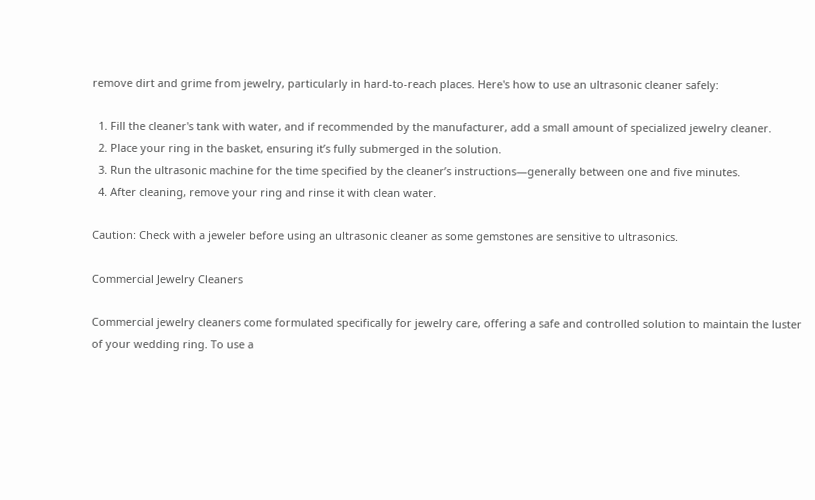remove dirt and grime from jewelry, particularly in hard-to-reach places. Here's how to use an ultrasonic cleaner safely:

  1. Fill the cleaner's tank with water, and if recommended by the manufacturer, add a small amount of specialized jewelry cleaner.
  2. Place your ring in the basket, ensuring it’s fully submerged in the solution.
  3. Run the ultrasonic machine for the time specified by the cleaner’s instructions—generally between one and five minutes.
  4. After cleaning, remove your ring and rinse it with clean water.

Caution: Check with a jeweler before using an ultrasonic cleaner as some gemstones are sensitive to ultrasonics.

Commercial Jewelry Cleaners

Commercial jewelry cleaners come formulated specifically for jewelry care, offering a safe and controlled solution to maintain the luster of your wedding ring. To use a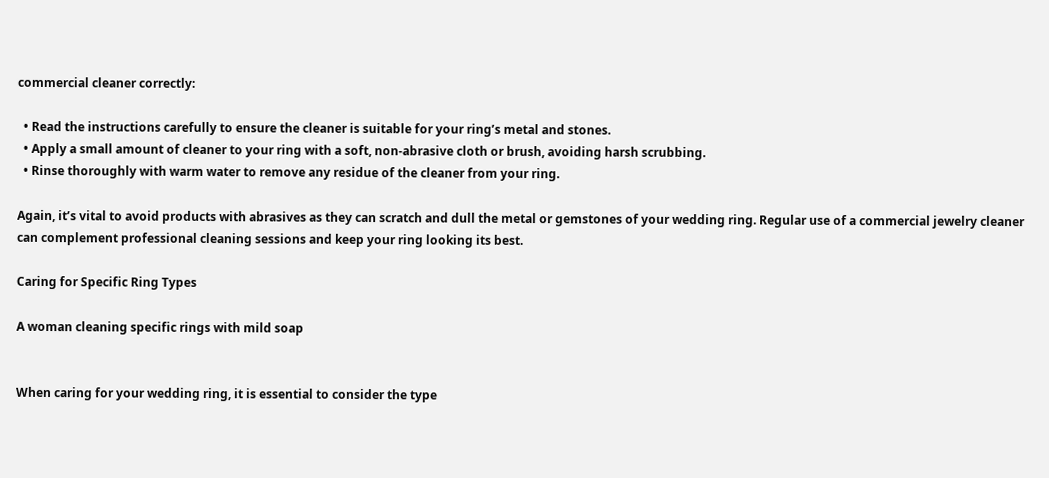commercial cleaner correctly:

  • Read the instructions carefully to ensure the cleaner is suitable for your ring’s metal and stones.
  • Apply a small amount of cleaner to your ring with a soft, non-abrasive cloth or brush, avoiding harsh scrubbing.
  • Rinse thoroughly with warm water to remove any residue of the cleaner from your ring.

Again, it’s vital to avoid products with abrasives as they can scratch and dull the metal or gemstones of your wedding ring. Regular use of a commercial jewelry cleaner can complement professional cleaning sessions and keep your ring looking its best.

Caring for Specific Ring Types

A woman cleaning specific rings with mild soap


When caring for your wedding ring, it is essential to consider the type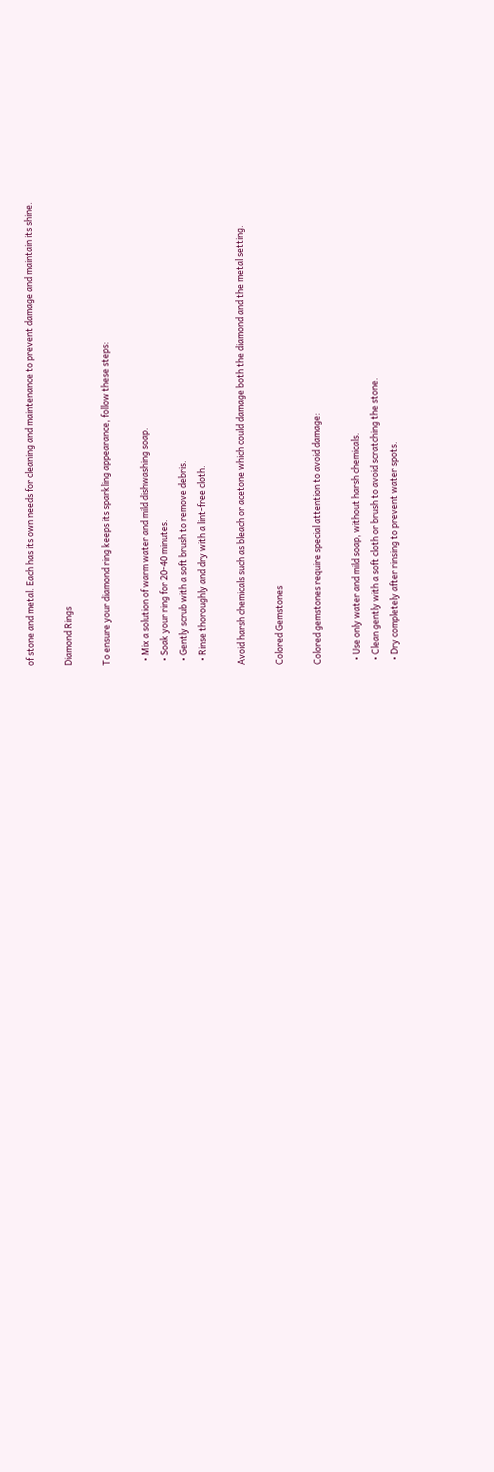of stone and metal. Each has its own needs for cleaning and maintenance to prevent damage and maintain its shine.

Diamond Rings

To ensure your diamond ring keeps its sparkling appearance, follow these steps:

  • Mix a solution of warm water and mild dishwashing soap.
  • Soak your ring for 20-40 minutes.
  • Gently scrub with a soft brush to remove debris.
  • Rinse thoroughly and dry with a lint-free cloth.

Avoid harsh chemicals such as bleach or acetone which could damage both the diamond and the metal setting.

Colored Gemstones

Colored gemstones require special attention to avoid damage:

  • Use only water and mild soap, without harsh chemicals.
  • Clean gently with a soft cloth or brush to avoid scratching the stone.
  • Dry completely after rinsing to prevent water spots.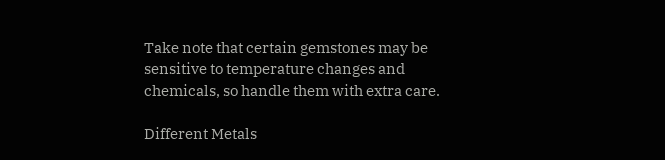Take note that certain gemstones may be sensitive to temperature changes and chemicals, so handle them with extra care.

Different Metals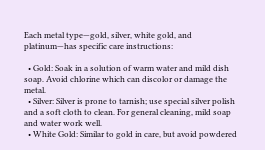Each metal type—gold, silver, white gold, and platinum—has specific care instructions:

  • Gold: Soak in a solution of warm water and mild dish soap. Avoid chlorine which can discolor or damage the metal.
  • Silver: Silver is prone to tarnish; use special silver polish and a soft cloth to clean. For general cleaning, mild soap and water work well.
  • White Gold: Similar to gold in care, but avoid powdered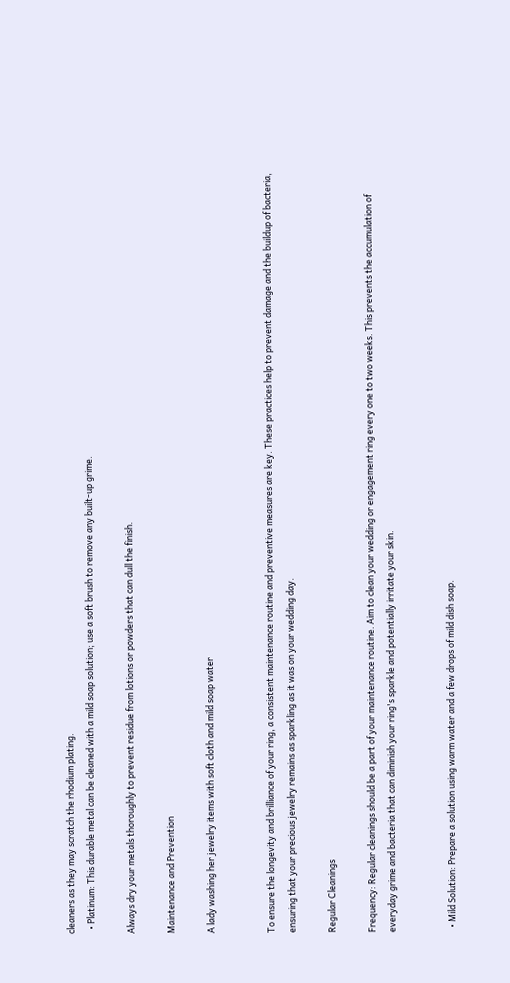cleaners as they may scratch the rhodium plating.
  • Platinum: This durable metal can be cleaned with a mild soap solution; use a soft brush to remove any built-up grime.

Always dry your metals thoroughly to prevent residue from lotions or powders that can dull the finish.

Maintenance and Prevention

A lady washing her jewelry items with soft cloth and mild soap water


To ensure the longevity and brilliance of your ring, a consistent maintenance routine and preventive measures are key. These practices help to prevent damage and the buildup of bacteria, ensuring that your precious jewelry remains as sparkling as it was on your wedding day.

Regular Cleanings

Frequency: Regular cleanings should be a part of your maintenance routine. Aim to clean your wedding or engagement ring every one to two weeks. This prevents the accumulation of everyday grime and bacteria that can diminish your ring's sparkle and potentially irritate your skin.


  • Mild Solution: Prepare a solution using warm water and a few drops of mild dish soap.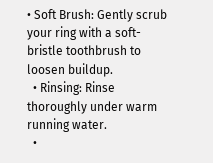• Soft Brush: Gently scrub your ring with a soft-bristle toothbrush to loosen buildup.
  • Rinsing: Rinse thoroughly under warm running water.
  •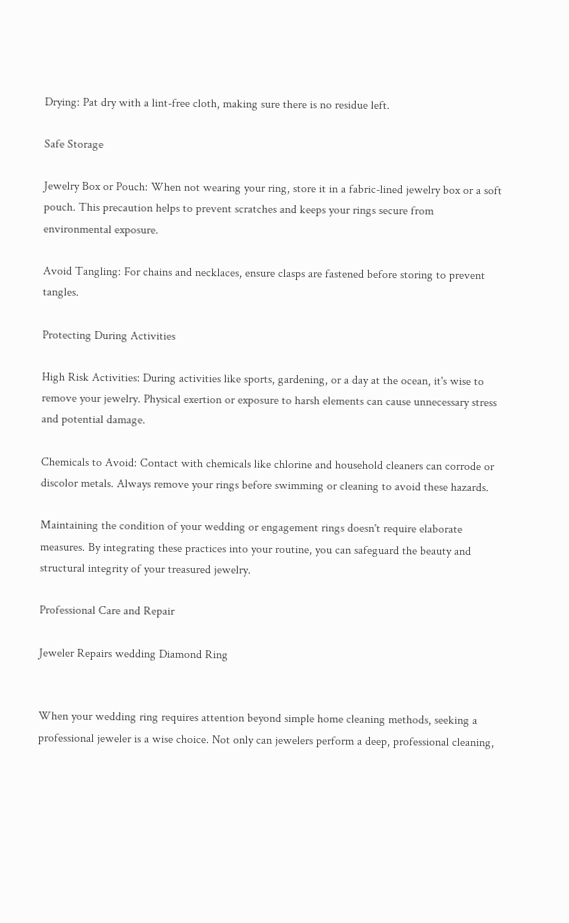Drying: Pat dry with a lint-free cloth, making sure there is no residue left.

Safe Storage

Jewelry Box or Pouch: When not wearing your ring, store it in a fabric-lined jewelry box or a soft pouch. This precaution helps to prevent scratches and keeps your rings secure from environmental exposure.

Avoid Tangling: For chains and necklaces, ensure clasps are fastened before storing to prevent tangles.

Protecting During Activities

High Risk Activities: During activities like sports, gardening, or a day at the ocean, it's wise to remove your jewelry. Physical exertion or exposure to harsh elements can cause unnecessary stress and potential damage.

Chemicals to Avoid: Contact with chemicals like chlorine and household cleaners can corrode or discolor metals. Always remove your rings before swimming or cleaning to avoid these hazards.

Maintaining the condition of your wedding or engagement rings doesn't require elaborate measures. By integrating these practices into your routine, you can safeguard the beauty and structural integrity of your treasured jewelry.

Professional Care and Repair

Jeweler Repairs wedding Diamond Ring


When your wedding ring requires attention beyond simple home cleaning methods, seeking a professional jeweler is a wise choice. Not only can jewelers perform a deep, professional cleaning,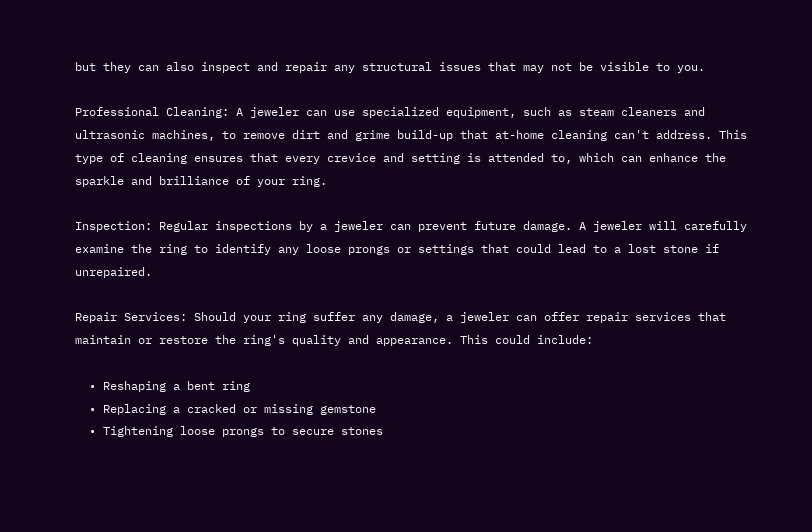but they can also inspect and repair any structural issues that may not be visible to you.

Professional Cleaning: A jeweler can use specialized equipment, such as steam cleaners and ultrasonic machines, to remove dirt and grime build-up that at-home cleaning can't address. This type of cleaning ensures that every crevice and setting is attended to, which can enhance the sparkle and brilliance of your ring.

Inspection: Regular inspections by a jeweler can prevent future damage. A jeweler will carefully examine the ring to identify any loose prongs or settings that could lead to a lost stone if unrepaired.

Repair Services: Should your ring suffer any damage, a jeweler can offer repair services that maintain or restore the ring's quality and appearance. This could include:

  • Reshaping a bent ring
  • Replacing a cracked or missing gemstone
  • Tightening loose prongs to secure stones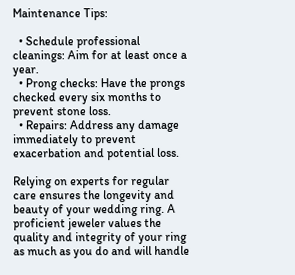Maintenance Tips:

  • Schedule professional cleanings: Aim for at least once a year.
  • Prong checks: Have the prongs checked every six months to prevent stone loss.
  • Repairs: Address any damage immediately to prevent exacerbation and potential loss.

Relying on experts for regular care ensures the longevity and beauty of your wedding ring. A proficient jeweler values the quality and integrity of your ring as much as you do and will handle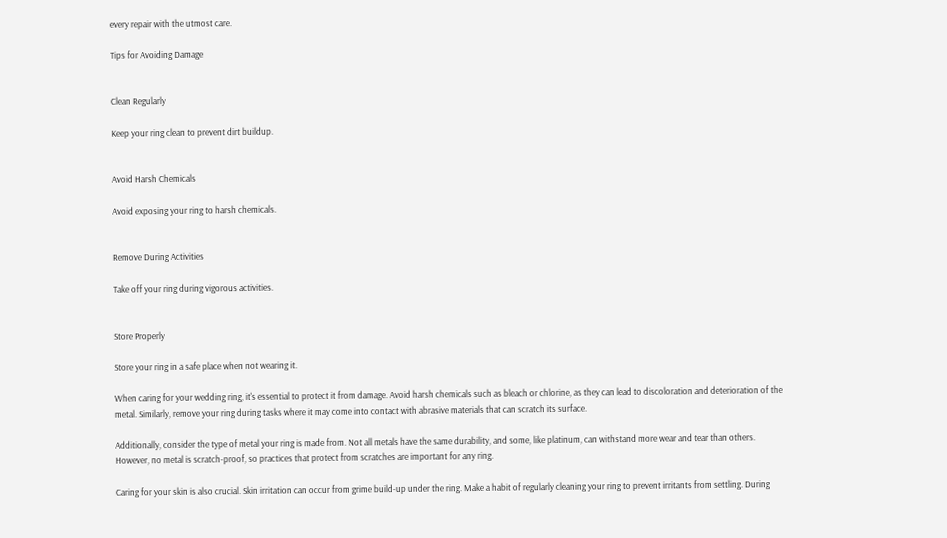every repair with the utmost care.

Tips for Avoiding Damage


Clean Regularly

Keep your ring clean to prevent dirt buildup.


Avoid Harsh Chemicals

Avoid exposing your ring to harsh chemicals.


Remove During Activities

Take off your ring during vigorous activities.


Store Properly

Store your ring in a safe place when not wearing it.

When caring for your wedding ring, it's essential to protect it from damage. Avoid harsh chemicals such as bleach or chlorine, as they can lead to discoloration and deterioration of the metal. Similarly, remove your ring during tasks where it may come into contact with abrasive materials that can scratch its surface.

Additionally, consider the type of metal your ring is made from. Not all metals have the same durability, and some, like platinum, can withstand more wear and tear than others. However, no metal is scratch-proof, so practices that protect from scratches are important for any ring.

Caring for your skin is also crucial. Skin irritation can occur from grime build-up under the ring. Make a habit of regularly cleaning your ring to prevent irritants from settling. During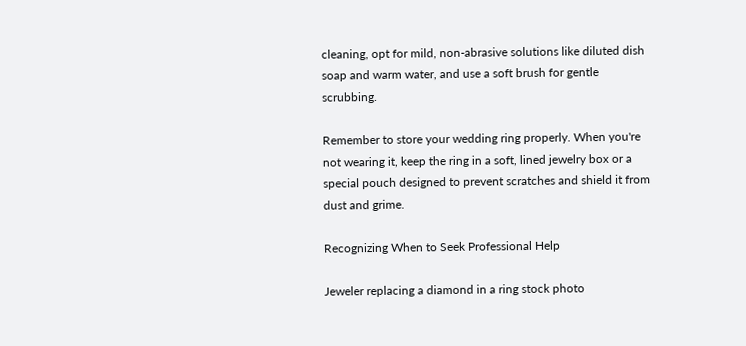cleaning, opt for mild, non-abrasive solutions like diluted dish soap and warm water, and use a soft brush for gentle scrubbing.

Remember to store your wedding ring properly. When you're not wearing it, keep the ring in a soft, lined jewelry box or a special pouch designed to prevent scratches and shield it from dust and grime.

Recognizing When to Seek Professional Help

Jeweler replacing a diamond in a ring stock photo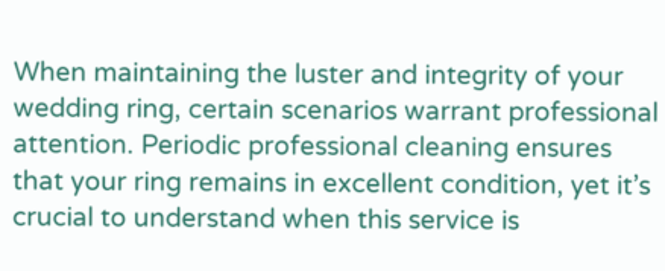When maintaining the luster and integrity of your wedding ring, certain scenarios warrant professional attention. Periodic professional cleaning ensures that your ring remains in excellent condition, yet it’s crucial to understand when this service is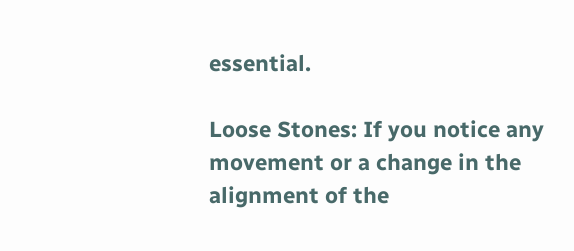essential.

Loose Stones: If you notice any movement or a change in the alignment of the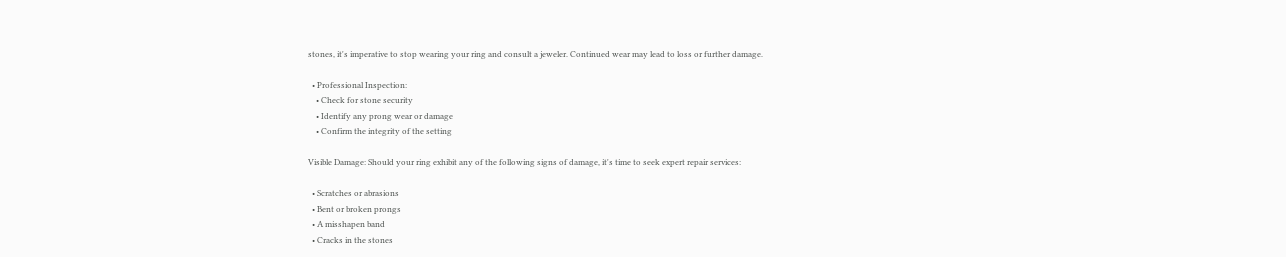stones, it's imperative to stop wearing your ring and consult a jeweler. Continued wear may lead to loss or further damage.

  • Professional Inspection:
    • Check for stone security
    • Identify any prong wear or damage
    • Confirm the integrity of the setting

Visible Damage: Should your ring exhibit any of the following signs of damage, it's time to seek expert repair services:

  • Scratches or abrasions
  • Bent or broken prongs
  • A misshapen band
  • Cracks in the stones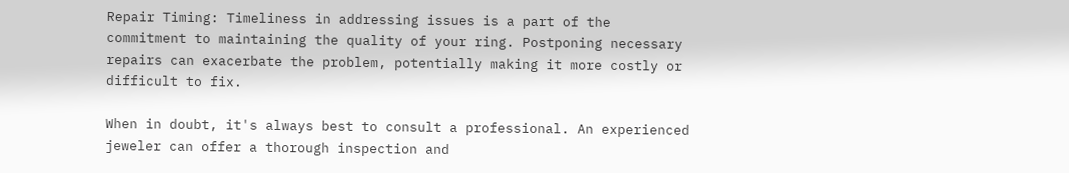Repair Timing: Timeliness in addressing issues is a part of the commitment to maintaining the quality of your ring. Postponing necessary repairs can exacerbate the problem, potentially making it more costly or difficult to fix.

When in doubt, it's always best to consult a professional. An experienced jeweler can offer a thorough inspection and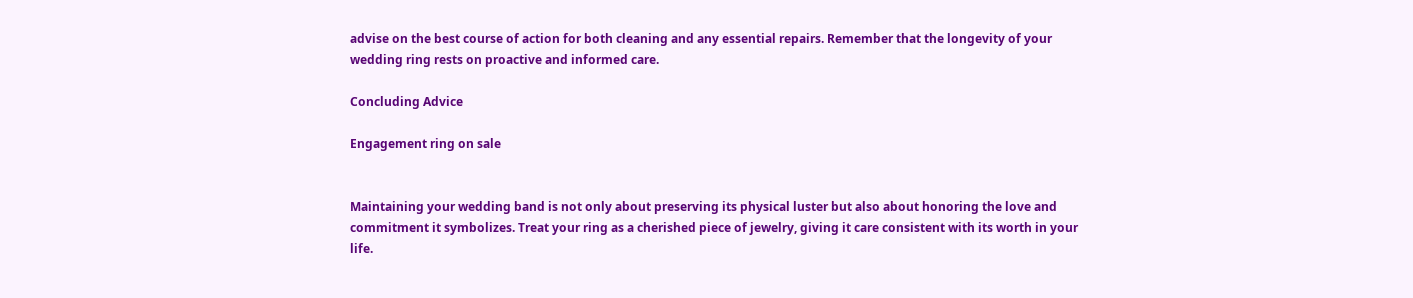advise on the best course of action for both cleaning and any essential repairs. Remember that the longevity of your wedding ring rests on proactive and informed care.

Concluding Advice

Engagement ring on sale


Maintaining your wedding band is not only about preserving its physical luster but also about honoring the love and commitment it symbolizes. Treat your ring as a cherished piece of jewelry, giving it care consistent with its worth in your life.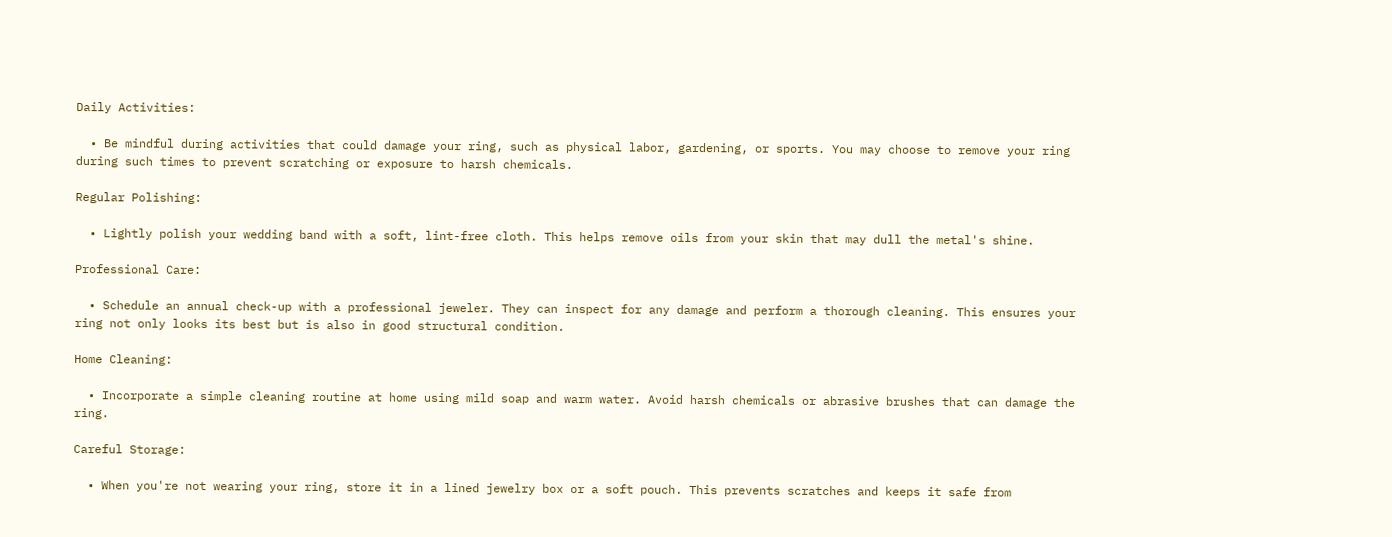Daily Activities:

  • Be mindful during activities that could damage your ring, such as physical labor, gardening, or sports. You may choose to remove your ring during such times to prevent scratching or exposure to harsh chemicals.

Regular Polishing:

  • Lightly polish your wedding band with a soft, lint-free cloth. This helps remove oils from your skin that may dull the metal's shine.

Professional Care:

  • Schedule an annual check-up with a professional jeweler. They can inspect for any damage and perform a thorough cleaning. This ensures your ring not only looks its best but is also in good structural condition.

Home Cleaning:

  • Incorporate a simple cleaning routine at home using mild soap and warm water. Avoid harsh chemicals or abrasive brushes that can damage the ring.

Careful Storage:

  • When you're not wearing your ring, store it in a lined jewelry box or a soft pouch. This prevents scratches and keeps it safe from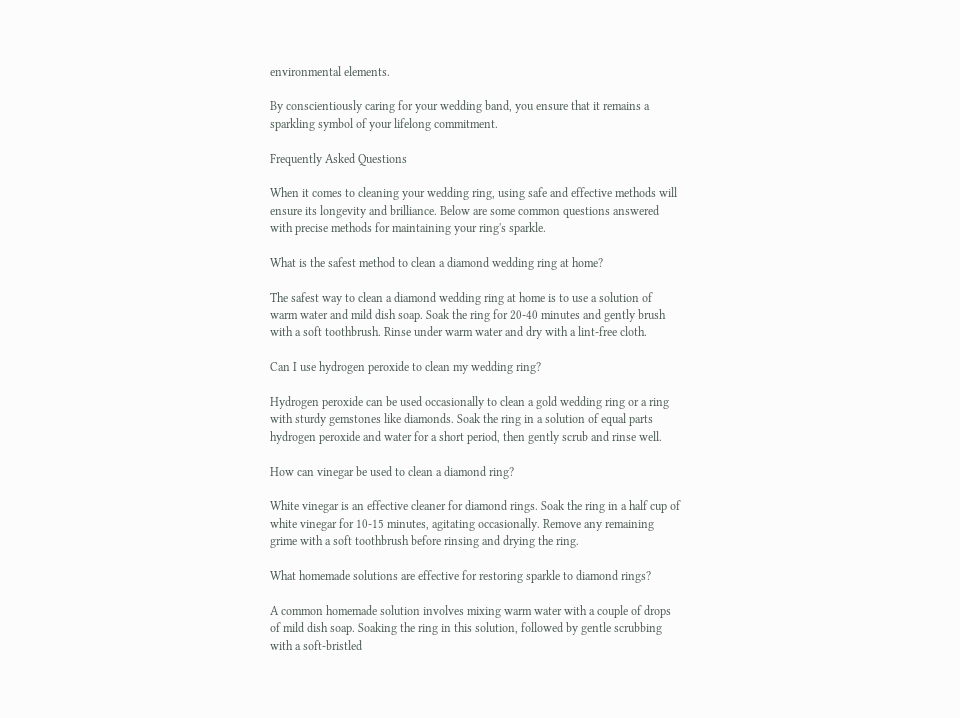environmental elements.

By conscientiously caring for your wedding band, you ensure that it remains a sparkling symbol of your lifelong commitment.

Frequently Asked Questions

When it comes to cleaning your wedding ring, using safe and effective methods will ensure its longevity and brilliance. Below are some common questions answered with precise methods for maintaining your ring's sparkle.

What is the safest method to clean a diamond wedding ring at home?

The safest way to clean a diamond wedding ring at home is to use a solution of warm water and mild dish soap. Soak the ring for 20-40 minutes and gently brush with a soft toothbrush. Rinse under warm water and dry with a lint-free cloth.

Can I use hydrogen peroxide to clean my wedding ring?

Hydrogen peroxide can be used occasionally to clean a gold wedding ring or a ring with sturdy gemstones like diamonds. Soak the ring in a solution of equal parts hydrogen peroxide and water for a short period, then gently scrub and rinse well.

How can vinegar be used to clean a diamond ring?

White vinegar is an effective cleaner for diamond rings. Soak the ring in a half cup of white vinegar for 10-15 minutes, agitating occasionally. Remove any remaining grime with a soft toothbrush before rinsing and drying the ring.

What homemade solutions are effective for restoring sparkle to diamond rings?

A common homemade solution involves mixing warm water with a couple of drops of mild dish soap. Soaking the ring in this solution, followed by gentle scrubbing with a soft-bristled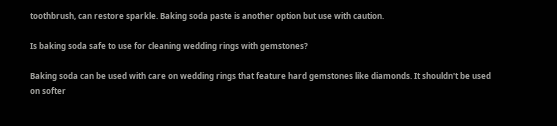toothbrush, can restore sparkle. Baking soda paste is another option but use with caution.

Is baking soda safe to use for cleaning wedding rings with gemstones?

Baking soda can be used with care on wedding rings that feature hard gemstones like diamonds. It shouldn't be used on softer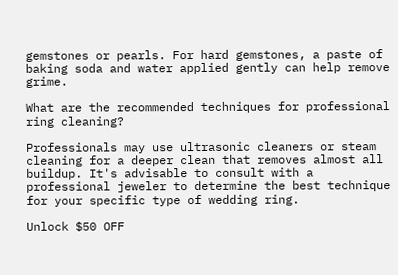gemstones or pearls. For hard gemstones, a paste of baking soda and water applied gently can help remove grime.

What are the recommended techniques for professional ring cleaning?

Professionals may use ultrasonic cleaners or steam cleaning for a deeper clean that removes almost all buildup. It's advisable to consult with a professional jeweler to determine the best technique for your specific type of wedding ring.

Unlock $50 OFF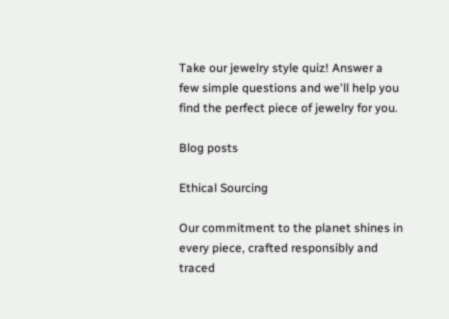Take our jewelry style quiz! Answer a few simple questions and we'll help you find the perfect piece of jewelry for you.

Blog posts

Ethical Sourcing

Our commitment to the planet shines in every piece, crafted responsibly and traced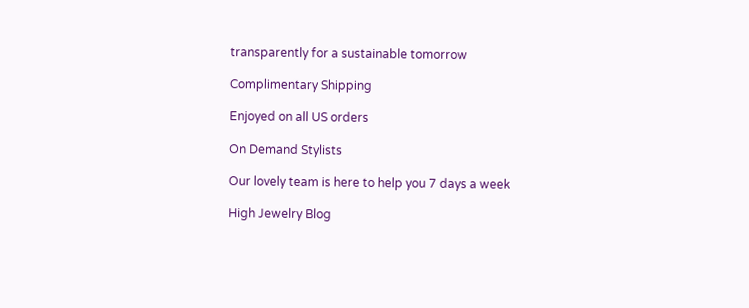transparently for a sustainable tomorrow

Complimentary Shipping

Enjoyed on all US orders

On Demand Stylists

Our lovely team is here to help you 7 days a week

High Jewelry Blog